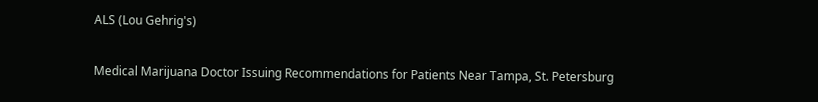ALS (Lou Gehrig's)

Medical Marijuana Doctor Issuing Recommendations for Patients Near Tampa, St. Petersburg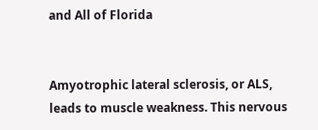and All of Florida


Amyotrophic lateral sclerosis, or ALS, leads to muscle weakness. This nervous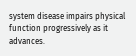system disease impairs physical function progressively as it advances.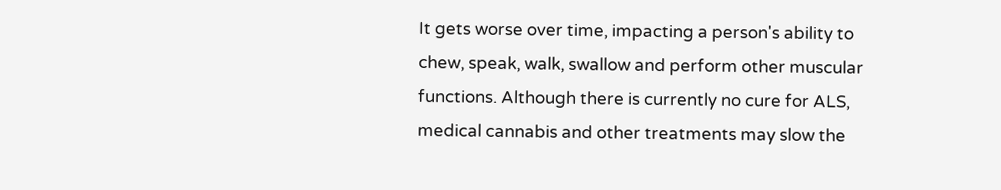It gets worse over time, impacting a person's ability to chew, speak, walk, swallow and perform other muscular functions. Although there is currently no cure for ALS, medical cannabis and other treatments may slow the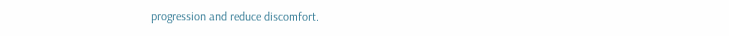progression and reduce discomfort.